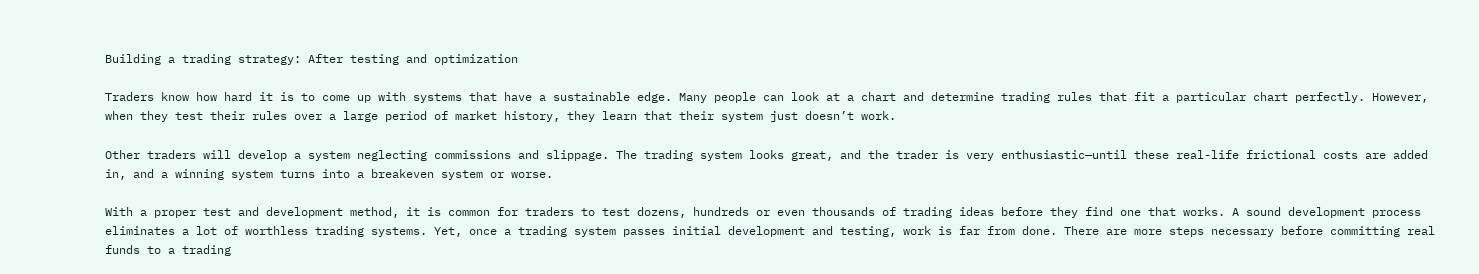Building a trading strategy: After testing and optimization

Traders know how hard it is to come up with systems that have a sustainable edge. Many people can look at a chart and determine trading rules that fit a particular chart perfectly. However, when they test their rules over a large period of market history, they learn that their system just doesn’t work.

Other traders will develop a system neglecting commissions and slippage. The trading system looks great, and the trader is very enthusiastic—until these real-life frictional costs are added in, and a winning system turns into a breakeven system or worse.

With a proper test and development method, it is common for traders to test dozens, hundreds or even thousands of trading ideas before they find one that works. A sound development process eliminates a lot of worthless trading systems. Yet, once a trading system passes initial development and testing, work is far from done. There are more steps necessary before committing real funds to a trading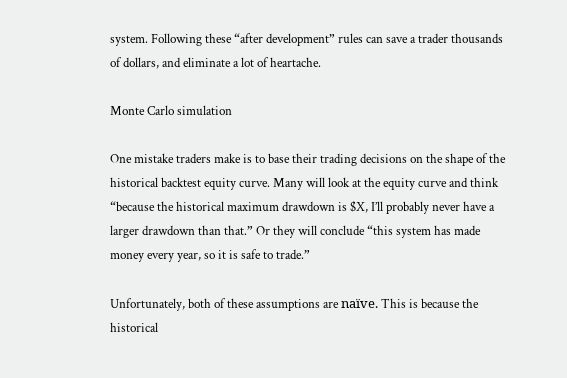system. Following these “after development” rules can save a trader thousands of dollars, and eliminate a lot of heartache.

Monte Carlo simulation

One mistake traders make is to base their trading decisions on the shape of the historical backtest equity curve. Many will look at the equity curve and think “because the historical maximum drawdown is $X, I’ll probably never have a larger drawdown than that.” Or they will conclude “this system has made money every year, so it is safe to trade.”

Unfortunately, both of these assumptions are naïve. This is because the historical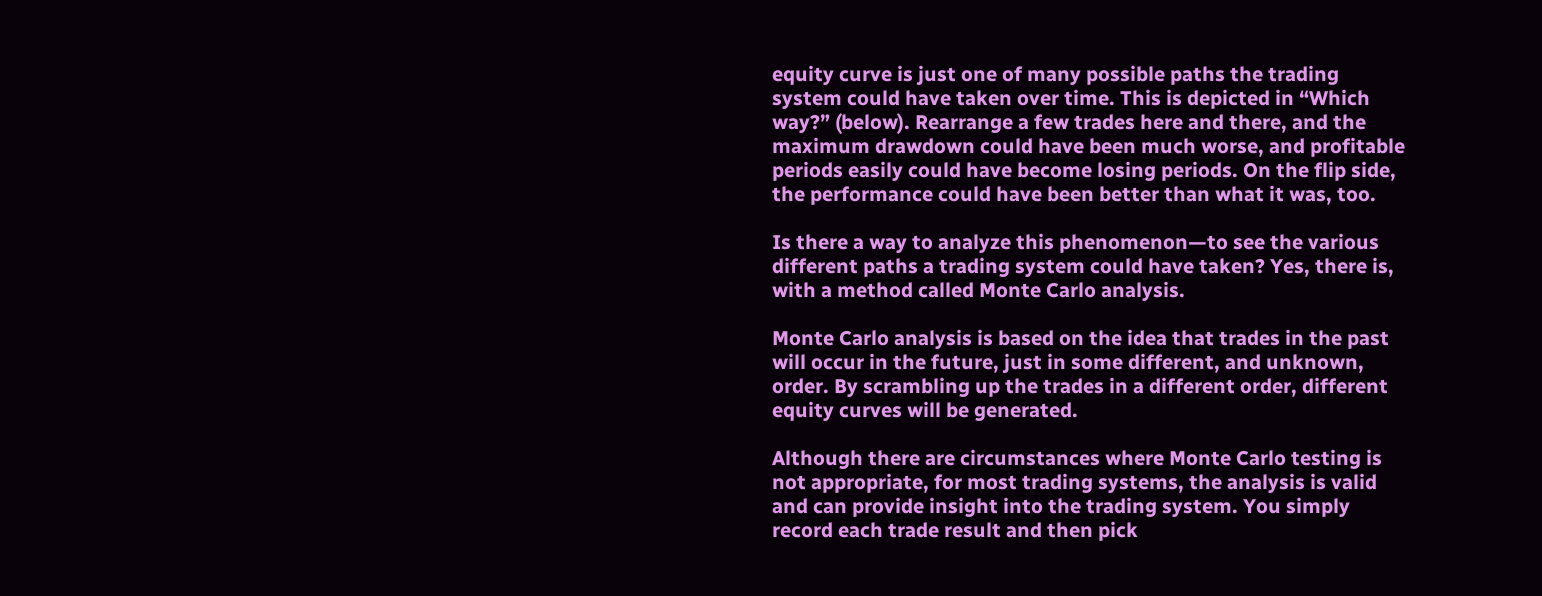equity curve is just one of many possible paths the trading system could have taken over time. This is depicted in “Which way?” (below). Rearrange a few trades here and there, and the maximum drawdown could have been much worse, and profitable periods easily could have become losing periods. On the flip side, the performance could have been better than what it was, too.

Is there a way to analyze this phenomenon—to see the various different paths a trading system could have taken? Yes, there is, with a method called Monte Carlo analysis.

Monte Carlo analysis is based on the idea that trades in the past will occur in the future, just in some different, and unknown, order. By scrambling up the trades in a different order, different equity curves will be generated.

Although there are circumstances where Monte Carlo testing is not appropriate, for most trading systems, the analysis is valid and can provide insight into the trading system. You simply record each trade result and then pick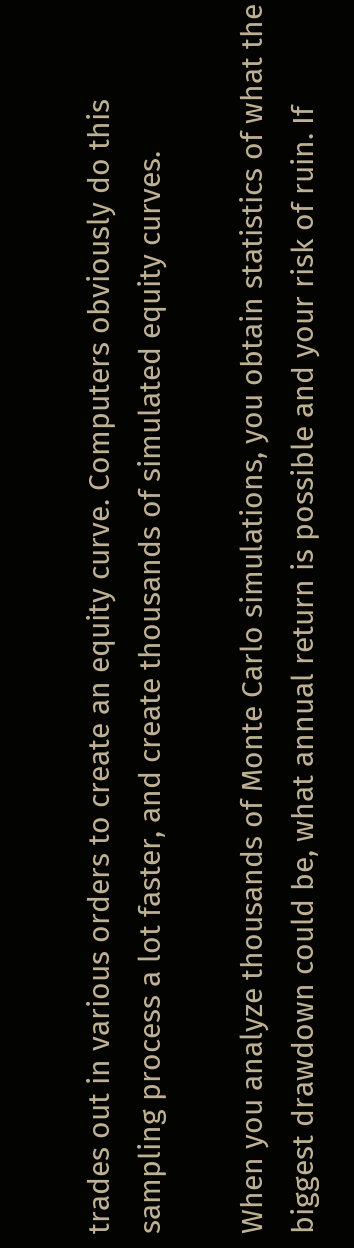trades out in various orders to create an equity curve. Computers obviously do this sampling process a lot faster, and create thousands of simulated equity curves.

When you analyze thousands of Monte Carlo simulations, you obtain statistics of what the biggest drawdown could be, what annual return is possible and your risk of ruin. If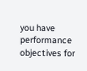you have performance objectives for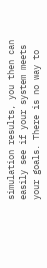simulation results, you then can easily see if your system meets your goals. There is no way to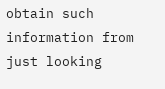obtain such information from just looking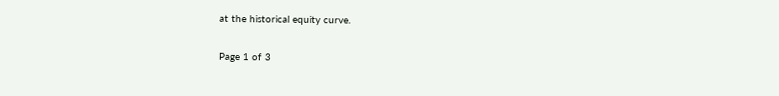at the historical equity curve.

Page 1 of 3